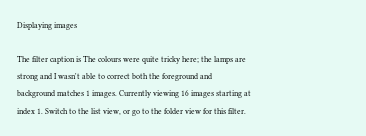Displaying images

The filter caption is The colours were quite tricky here; the lamps are strong and I wasn't able to correct both the foreground and background matches 1 images. Currently viewing 16 images starting at index 1. Switch to the list view, or go to the folder view for this filter.